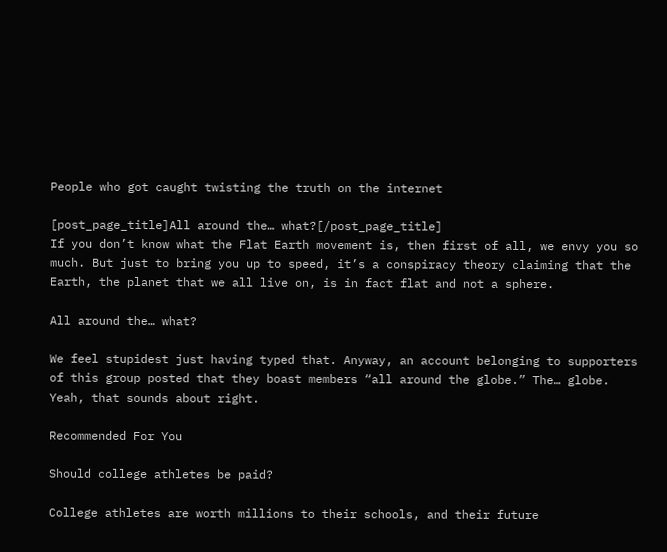People who got caught twisting the truth on the internet

[post_page_title]All around the… what?[/post_page_title]
If you don’t know what the Flat Earth movement is, then first of all, we envy you so much. But just to bring you up to speed, it’s a conspiracy theory claiming that the Earth, the planet that we all live on, is in fact flat and not a sphere.

All around the… what?

We feel stupidest just having typed that. Anyway, an account belonging to supporters of this group posted that they boast members “all around the globe.” The… globe. Yeah, that sounds about right.

Recommended For You

Should college athletes be paid?

College athletes are worth millions to their schools, and their future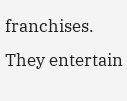franchises. They entertain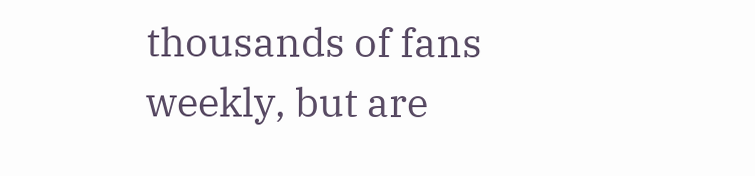thousands of fans weekly, but are